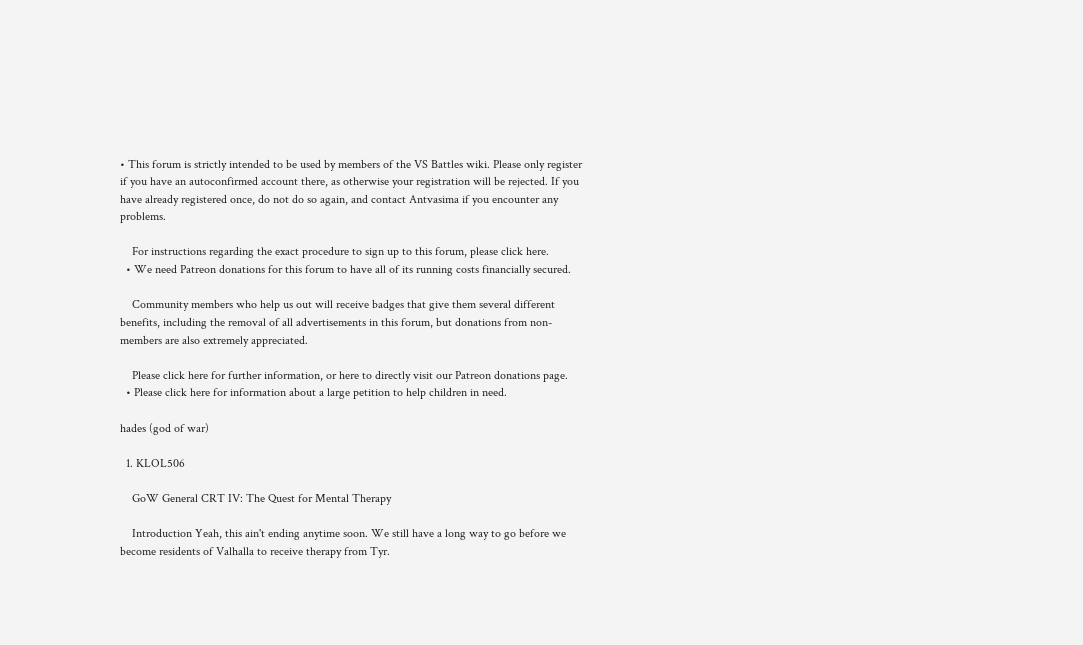• This forum is strictly intended to be used by members of the VS Battles wiki. Please only register if you have an autoconfirmed account there, as otherwise your registration will be rejected. If you have already registered once, do not do so again, and contact Antvasima if you encounter any problems.

    For instructions regarding the exact procedure to sign up to this forum, please click here.
  • We need Patreon donations for this forum to have all of its running costs financially secured.

    Community members who help us out will receive badges that give them several different benefits, including the removal of all advertisements in this forum, but donations from non-members are also extremely appreciated.

    Please click here for further information, or here to directly visit our Patreon donations page.
  • Please click here for information about a large petition to help children in need.

hades (god of war)

  1. KLOL506

    GoW General CRT IV: The Quest for Mental Therapy

    Introduction Yeah, this ain't ending anytime soon. We still have a long way to go before we become residents of Valhalla to receive therapy from Tyr.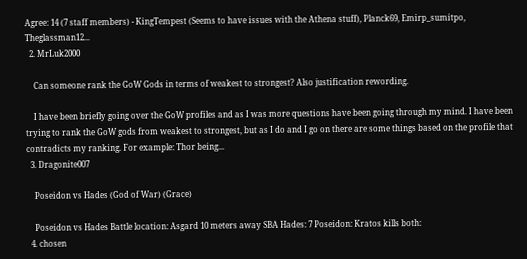Agree: 14 (7 staff members) - KingTempest (Seems to have issues with the Athena stuff), Planck69, Emirp_sumitpo, Theglassman12...
  2. MrLuk2000

    Can someone rank the GoW Gods in terms of weakest to strongest? Also justification rewording.

    I have been briefly going over the GoW profiles and as I was more questions have been going through my mind. I have been trying to rank the GoW gods from weakest to strongest, but as I do and I go on there are some things based on the profile that contradicts my ranking. For example: Thor being...
  3. Dragonite007

    Poseidon vs Hades (God of War) (Grace)

    Poseidon vs Hades Battle location: Asgard 10 meters away SBA Hades: 7 Poseidon: Kratos kills both:
  4. chosen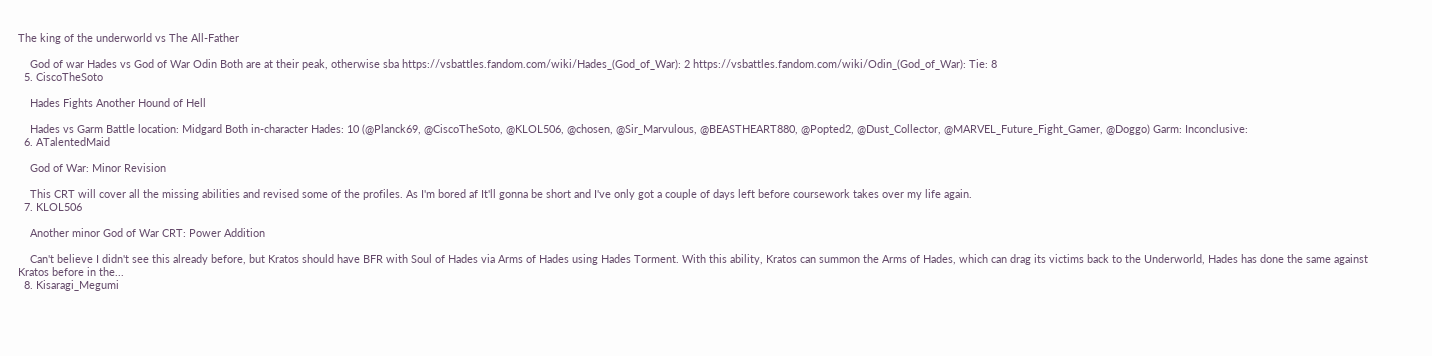The king of the underworld vs The All-Father

    God of war Hades vs God of War Odin Both are at their peak, otherwise sba https://vsbattles.fandom.com/wiki/Hades_(God_of_War): 2 https://vsbattles.fandom.com/wiki/Odin_(God_of_War): Tie: 8
  5. CiscoTheSoto

    Hades Fights Another Hound of Hell

    Hades vs Garm Battle location: Midgard Both in-character Hades: 10 (@Planck69, @CiscoTheSoto, @KLOL506, @chosen, @Sir_Marvulous, @BEASTHEART880, @Popted2, @Dust_Collector, @MARVEL_Future_Fight_Gamer, @Doggo) Garm: Inconclusive:
  6. ATalentedMaid

    God of War: Minor Revision

    This CRT will cover all the missing abilities and revised some of the profiles. As I'm bored af It'll gonna be short and I've only got a couple of days left before coursework takes over my life again.
  7. KLOL506

    Another minor God of War CRT: Power Addition

    Can't believe I didn't see this already before, but Kratos should have BFR with Soul of Hades via Arms of Hades using Hades Torment. With this ability, Kratos can summon the Arms of Hades, which can drag its victims back to the Underworld, Hades has done the same against Kratos before in the...
  8. Kisaragi_Megumi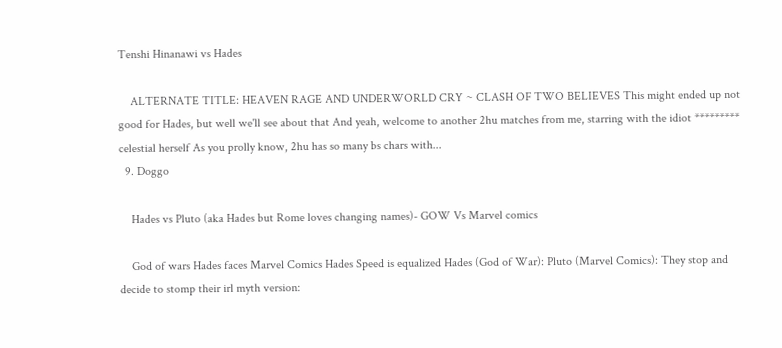Tenshi Hinanawi vs Hades

    ALTERNATE TITLE: HEAVEN RAGE AND UNDERWORLD CRY ~ CLASH OF TWO BELIEVES This might ended up not good for Hades, but well we'll see about that And yeah, welcome to another 2hu matches from me, starring with the idiot ********* celestial herself As you prolly know, 2hu has so many bs chars with...
  9. Doggo

    Hades vs Pluto (aka Hades but Rome loves changing names)- GOW Vs Marvel comics

    God of wars Hades faces Marvel Comics Hades Speed is equalized Hades (God of War): Pluto (Marvel Comics): They stop and decide to stomp their irl myth version: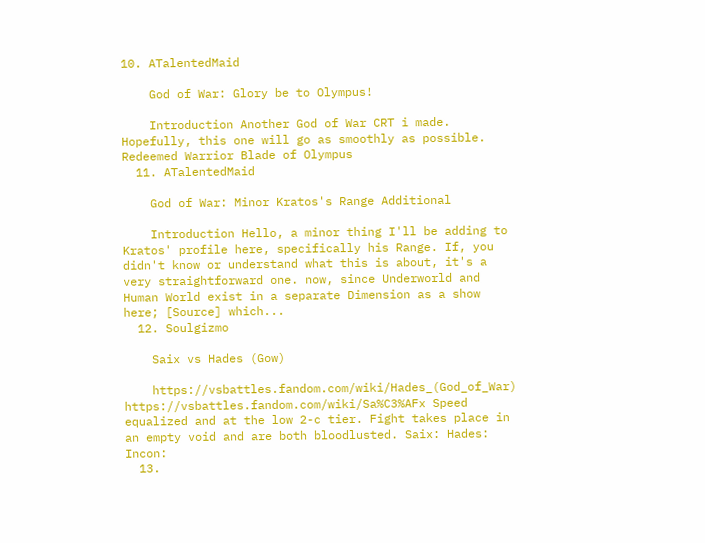10. ATalentedMaid

    God of War: Glory be to Olympus!

    Introduction Another God of War CRT i made. Hopefully, this one will go as smoothly as possible. Redeemed Warrior Blade of Olympus
  11. ATalentedMaid

    God of War: Minor Kratos's Range Additional

    Introduction Hello, a minor thing I'll be adding to Kratos' profile here, specifically his Range. If, you didn't know or understand what this is about, it's a very straightforward one. now, since Underworld and Human World exist in a separate Dimension as a show here; [Source] which...
  12. Soulgizmo

    Saix vs Hades (Gow)

    https://vsbattles.fandom.com/wiki/Hades_(God_of_War) https://vsbattles.fandom.com/wiki/Sa%C3%AFx Speed equalized and at the low 2-c tier. Fight takes place in an empty void and are both bloodlusted. Saix: Hades: Incon:
  13.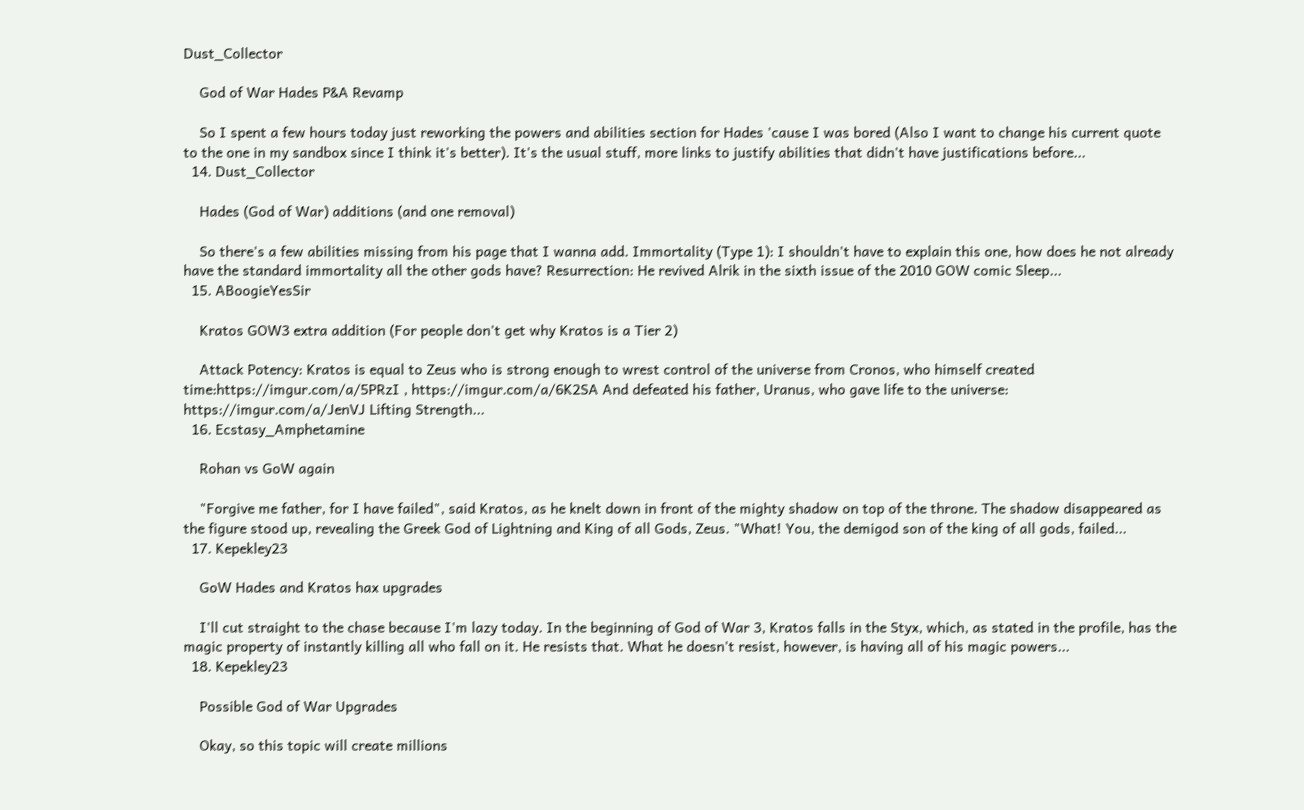Dust_Collector

    God of War Hades P&A Revamp

    So I spent a few hours today just reworking the powers and abilities section for Hades 'cause I was bored (Also I want to change his current quote to the one in my sandbox since I think it's better). It's the usual stuff, more links to justify abilities that didn't have justifications before...
  14. Dust_Collector

    Hades (God of War) additions (and one removal)

    So there's a few abilities missing from his page that I wanna add. Immortality (Type 1): I shouldn't have to explain this one, how does he not already have the standard immortality all the other gods have? Resurrection: He revived Alrik in the sixth issue of the 2010 GOW comic Sleep...
  15. ABoogieYesSir

    Kratos GOW3 extra addition (For people don't get why Kratos is a Tier 2)

    Attack Potency: Kratos is equal to Zeus who is strong enough to wrest control of the universe from Cronos, who himself created time:https://imgur.com/a/5PRzI , https://imgur.com/a/6K2SA And defeated his father, Uranus, who gave life to the universe: https://imgur.com/a/JenVJ Lifting Strength...
  16. Ecstasy_Amphetamine

    Rohan vs GoW again

    "Forgive me father, for I have failed", said Kratos, as he knelt down in front of the mighty shadow on top of the throne. The shadow disappeared as the figure stood up, revealing the Greek God of Lightning and King of all Gods, Zeus. "What! You, the demigod son of the king of all gods, failed...
  17. Kepekley23

    GoW Hades and Kratos hax upgrades

    I'll cut straight to the chase because I'm lazy today. In the beginning of God of War 3, Kratos falls in the Styx, which, as stated in the profile, has the magic property of instantly killing all who fall on it. He resists that. What he doesn't resist, however, is having all of his magic powers...
  18. Kepekley23

    Possible God of War Upgrades

    Okay, so this topic will create millions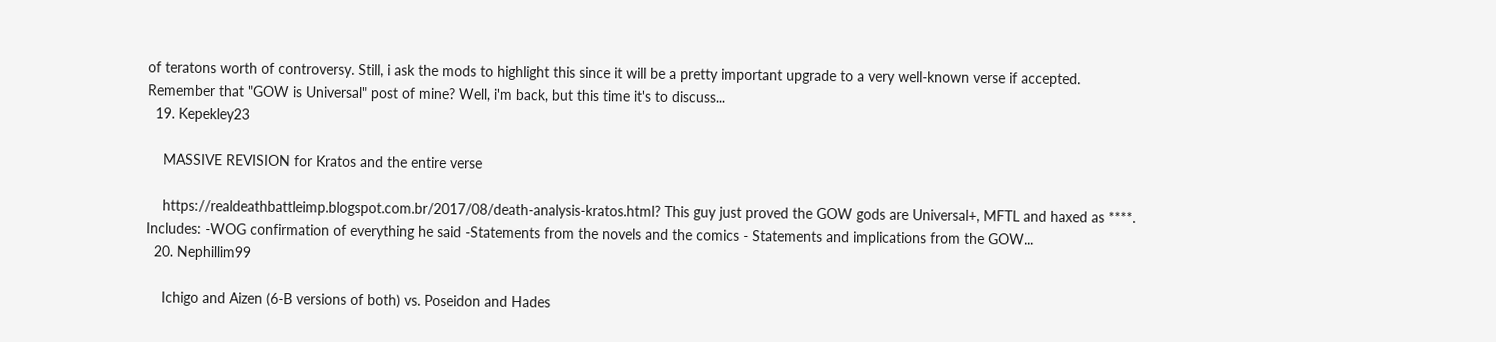of teratons worth of controversy. Still, i ask the mods to highlight this since it will be a pretty important upgrade to a very well-known verse if accepted. Remember that "GOW is Universal" post of mine? Well, i'm back, but this time it's to discuss...
  19. Kepekley23

    MASSIVE REVISION for Kratos and the entire verse

    https://realdeathbattleimp.blogspot.com.br/2017/08/death-analysis-kratos.html? This guy just proved the GOW gods are Universal+, MFTL and haxed as ****. Includes: -WOG confirmation of everything he said -Statements from the novels and the comics - Statements and implications from the GOW...
  20. Nephillim99

    Ichigo and Aizen (6-B versions of both) vs. Poseidon and Hades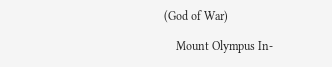(God of War)

    Mount Olympus In-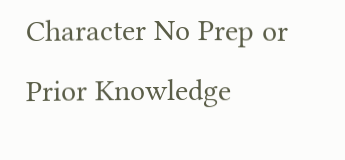Character No Prep or Prior Knowledge